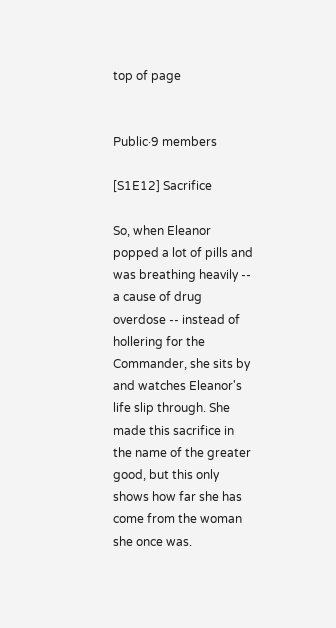top of page


Public·9 members

[S1E12] Sacrifice

So, when Eleanor popped a lot of pills and was breathing heavily -- a cause of drug overdose -- instead of hollering for the Commander, she sits by and watches Eleanor's life slip through. She made this sacrifice in the name of the greater good, but this only shows how far she has come from the woman she once was.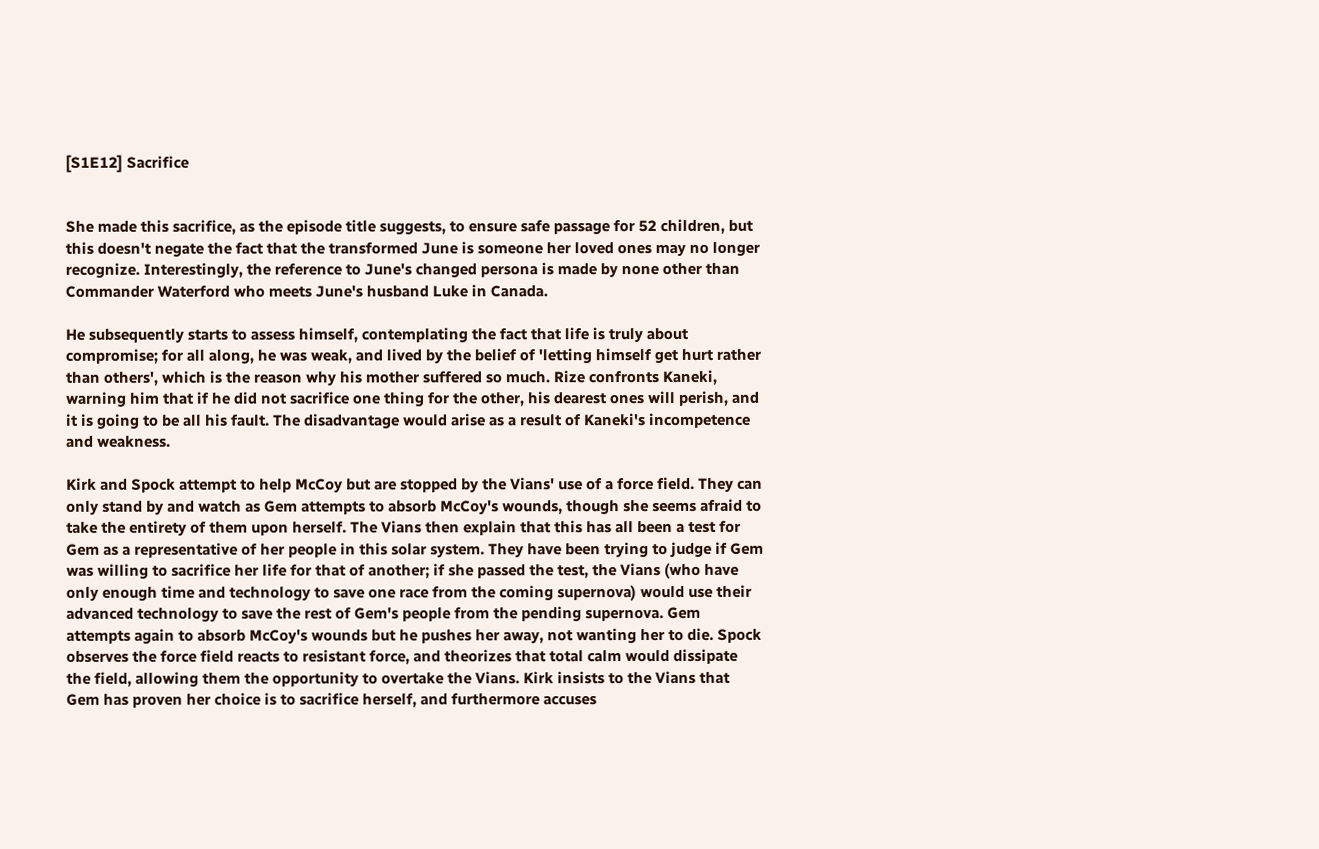[S1E12] Sacrifice


She made this sacrifice, as the episode title suggests, to ensure safe passage for 52 children, but this doesn't negate the fact that the transformed June is someone her loved ones may no longer recognize. Interestingly, the reference to June's changed persona is made by none other than Commander Waterford who meets June's husband Luke in Canada.

He subsequently starts to assess himself, contemplating the fact that life is truly about compromise; for all along, he was weak, and lived by the belief of 'letting himself get hurt rather than others', which is the reason why his mother suffered so much. Rize confronts Kaneki, warning him that if he did not sacrifice one thing for the other, his dearest ones will perish, and it is going to be all his fault. The disadvantage would arise as a result of Kaneki's incompetence and weakness.

Kirk and Spock attempt to help McCoy but are stopped by the Vians' use of a force field. They can only stand by and watch as Gem attempts to absorb McCoy's wounds, though she seems afraid to take the entirety of them upon herself. The Vians then explain that this has all been a test for Gem as a representative of her people in this solar system. They have been trying to judge if Gem was willing to sacrifice her life for that of another; if she passed the test, the Vians (who have only enough time and technology to save one race from the coming supernova) would use their advanced technology to save the rest of Gem's people from the pending supernova. Gem attempts again to absorb McCoy's wounds but he pushes her away, not wanting her to die. Spock observes the force field reacts to resistant force, and theorizes that total calm would dissipate the field, allowing them the opportunity to overtake the Vians. Kirk insists to the Vians that Gem has proven her choice is to sacrifice herself, and furthermore accuses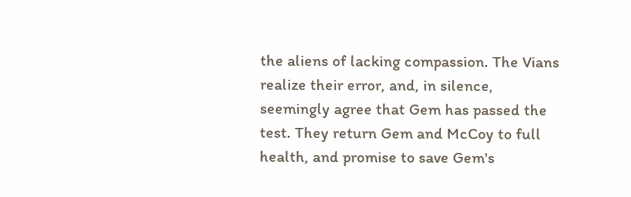the aliens of lacking compassion. The Vians realize their error, and, in silence, seemingly agree that Gem has passed the test. They return Gem and McCoy to full health, and promise to save Gem's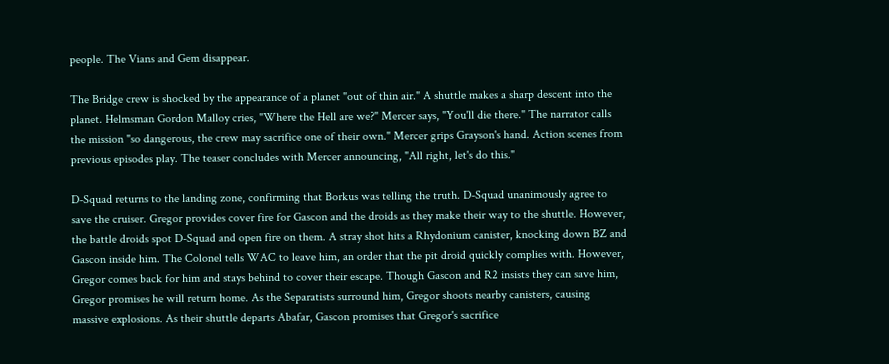people. The Vians and Gem disappear.

The Bridge crew is shocked by the appearance of a planet "out of thin air." A shuttle makes a sharp descent into the planet. Helmsman Gordon Malloy cries, "Where the Hell are we?" Mercer says, "You'll die there." The narrator calls the mission "so dangerous, the crew may sacrifice one of their own." Mercer grips Grayson's hand. Action scenes from previous episodes play. The teaser concludes with Mercer announcing, "All right, let's do this."

D-Squad returns to the landing zone, confirming that Borkus was telling the truth. D-Squad unanimously agree to save the cruiser. Gregor provides cover fire for Gascon and the droids as they make their way to the shuttle. However, the battle droids spot D-Squad and open fire on them. A stray shot hits a Rhydonium canister, knocking down BZ and Gascon inside him. The Colonel tells WAC to leave him, an order that the pit droid quickly complies with. However, Gregor comes back for him and stays behind to cover their escape. Though Gascon and R2 insists they can save him, Gregor promises he will return home. As the Separatists surround him, Gregor shoots nearby canisters, causing massive explosions. As their shuttle departs Abafar, Gascon promises that Gregor's sacrifice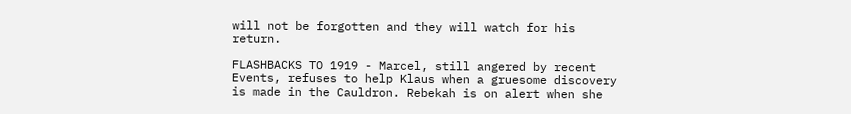will not be forgotten and they will watch for his return.

FLASHBACKS TO 1919 - Marcel, still angered by recent Events, refuses to help Klaus when a gruesome discovery is made in the Cauldron. Rebekah is on alert when she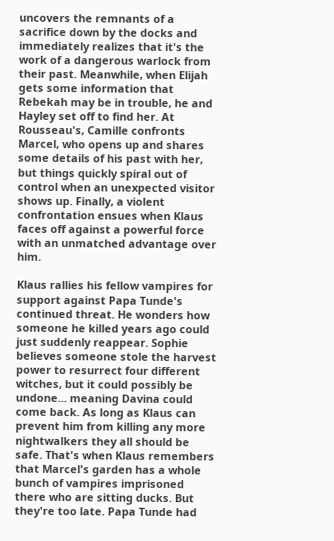uncovers the remnants of a sacrifice down by the docks and immediately realizes that it's the work of a dangerous warlock from their past. Meanwhile, when Elijah gets some information that Rebekah may be in trouble, he and Hayley set off to find her. At Rousseau's, Camille confronts Marcel, who opens up and shares some details of his past with her, but things quickly spiral out of control when an unexpected visitor shows up. Finally, a violent confrontation ensues when Klaus faces off against a powerful force with an unmatched advantage over him.

Klaus rallies his fellow vampires for support against Papa Tunde's continued threat. He wonders how someone he killed years ago could just suddenly reappear. Sophie believes someone stole the harvest power to resurrect four different witches, but it could possibly be undone... meaning Davina could come back. As long as Klaus can prevent him from killing any more nightwalkers they all should be safe. That's when Klaus remembers that Marcel's garden has a whole bunch of vampires imprisoned there who are sitting ducks. But they're too late. Papa Tunde had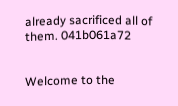already sacrificed all of them. 041b061a72


Welcome to the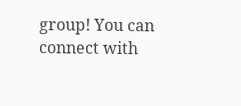group! You can connect with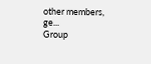other members, ge...
Group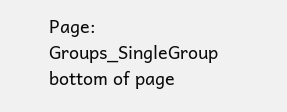Page: Groups_SingleGroup
bottom of page